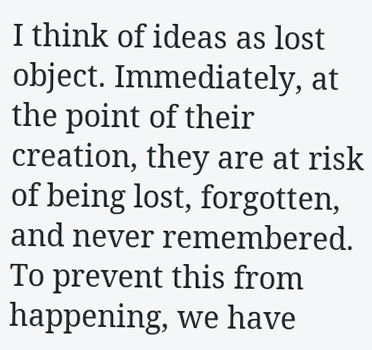I think of ideas as lost object. Immediately, at the point of their creation, they are at risk of being lost, forgotten, and never remembered. To prevent this from happening, we have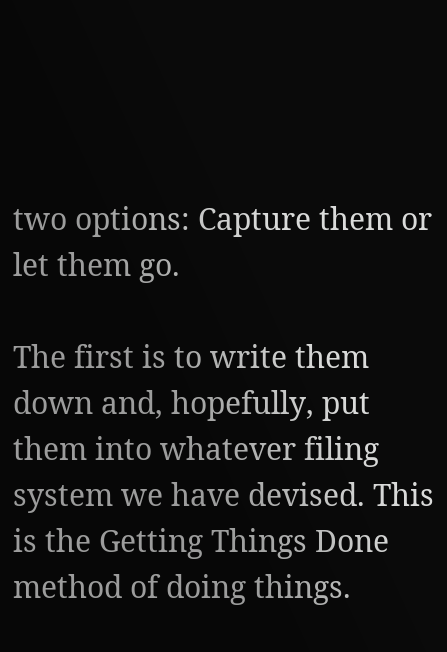two options: Capture them or let them go.

The first is to write them down and, hopefully, put them into whatever filing system we have devised. This is the Getting Things Done method of doing things.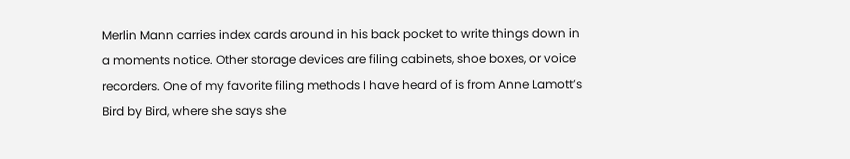Merlin Mann carries index cards around in his back pocket to write things down in a moments notice. Other storage devices are filing cabinets, shoe boxes, or voice recorders. One of my favorite filing methods I have heard of is from Anne Lamott’s Bird by Bird, where she says she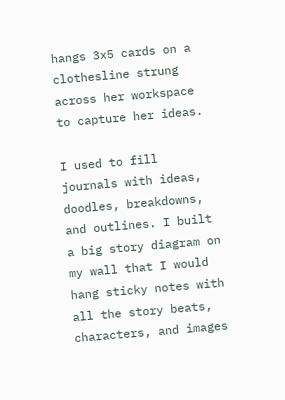hangs 3x5 cards on a clothesline strung across her workspace to capture her ideas.

I used to fill journals with ideas, doodles, breakdowns, and outlines. I built a big story diagram on my wall that I would hang sticky notes with all the story beats, characters, and images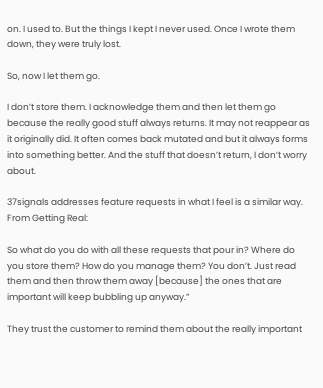on. I used to. But the things I kept I never used. Once I wrote them down, they were truly lost.

So, now I let them go.

I don’t store them. I acknowledge them and then let them go because the really good stuff always returns. It may not reappear as it originally did. It often comes back mutated and but it always forms into something better. And the stuff that doesn’t return, I don’t worry about.

37signals addresses feature requests in what I feel is a similar way. From Getting Real:

So what do you do with all these requests that pour in? Where do you store them? How do you manage them? You don’t. Just read them and then throw them away [because] the ones that are important will keep bubbling up anyway.”

They trust the customer to remind them about the really important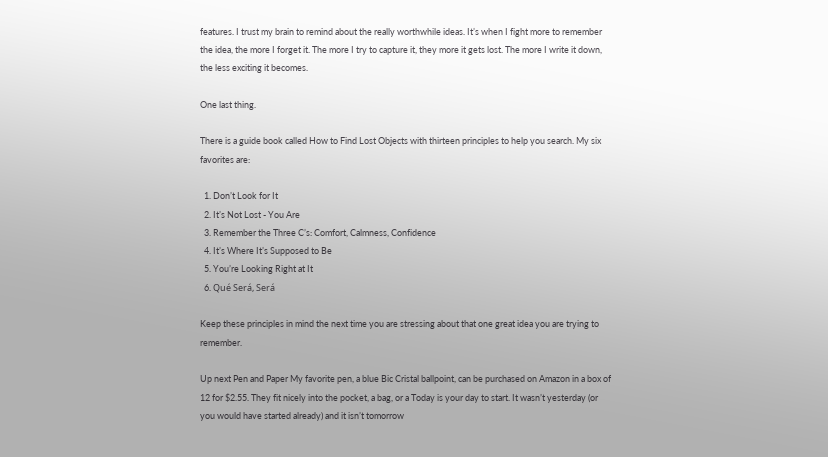features. I trust my brain to remind about the really worthwhile ideas. It’s when I fight more to remember the idea, the more I forget it. The more I try to capture it, they more it gets lost. The more I write it down, the less exciting it becomes.

One last thing.

There is a guide book called How to Find Lost Objects with thirteen principles to help you search. My six favorites are:

  1. Don’t Look for It
  2. It’s Not Lost - You Are
  3. Remember the Three C’s: Comfort, Calmness, Confidence
  4. It’s Where It’s Supposed to Be
  5. You’re Looking Right at It
  6. Qué Será, Será

Keep these principles in mind the next time you are stressing about that one great idea you are trying to remember.

Up next Pen and Paper My favorite pen, a blue Bic Cristal ballpoint, can be purchased on Amazon in a box of 12 for $2.55. They fit nicely into the pocket, a bag, or a Today is your day to start. It wasn’t yesterday (or you would have started already) and it isn’t tomorrow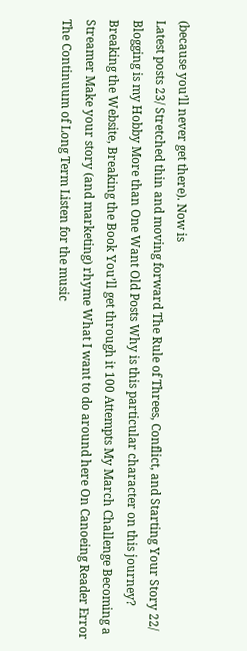(because you’ll never get there). Now is
Latest posts 23/ Stretched thin and moving forward The Rule of Threes, Conflict, and Starting Your Story 22/ Blogging is my Hobby More than One Want Old Posts Why is this particular character on this journey? Breaking the Website, Breaking the Book You’ll get through it 100 Attempts My March Challenge Becoming a Streamer Make your story (and marketing) rhyme What I want to do around here On Canoeing Reader Error The Continuum of Long Term Listen for the music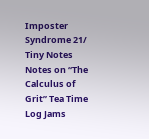Imposter Syndrome 21/ Tiny Notes Notes on “The Calculus of Grit” Tea Time Log Jams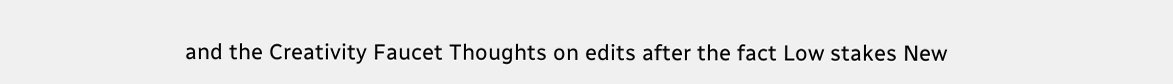and the Creativity Faucet Thoughts on edits after the fact Low stakes New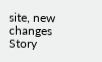site, new changes Story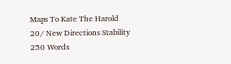Maps To Kate The Harold 20/ New Directions Stability 250 Words